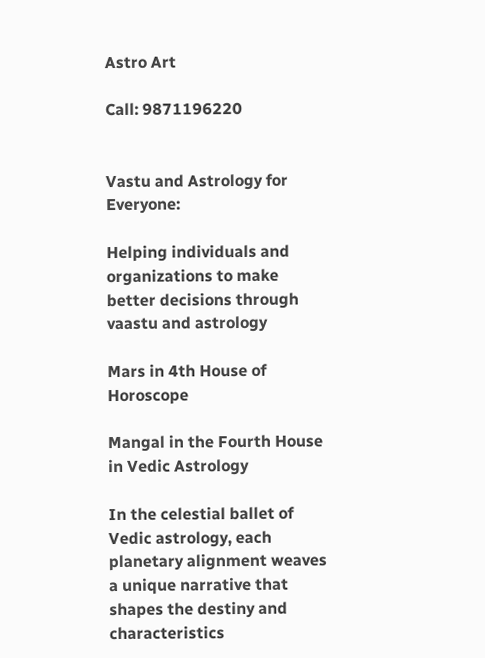Astro Art

Call: 9871196220


Vastu and Astrology for Everyone:

Helping individuals and organizations to make better decisions through vaastu and astrology

Mars in 4th House of Horoscope

Mangal in the Fourth House in Vedic Astrology

In the celestial ballet of Vedic astrology, each planetary alignment weaves a unique narrative that shapes the destiny and characteristics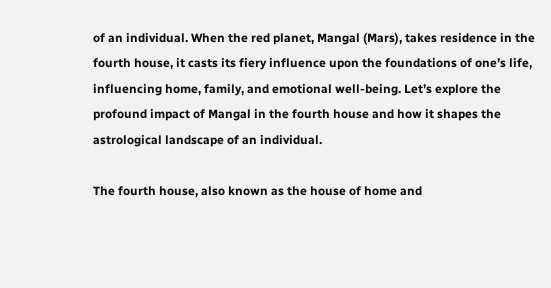of an individual. When the red planet, Mangal (Mars), takes residence in the fourth house, it casts its fiery influence upon the foundations of one’s life, influencing home, family, and emotional well-being. Let’s explore the profound impact of Mangal in the fourth house and how it shapes the astrological landscape of an individual.

The fourth house, also known as the house of home and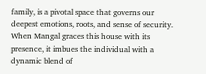family, is a pivotal space that governs our deepest emotions, roots, and sense of security. When Mangal graces this house with its presence, it imbues the individual with a dynamic blend of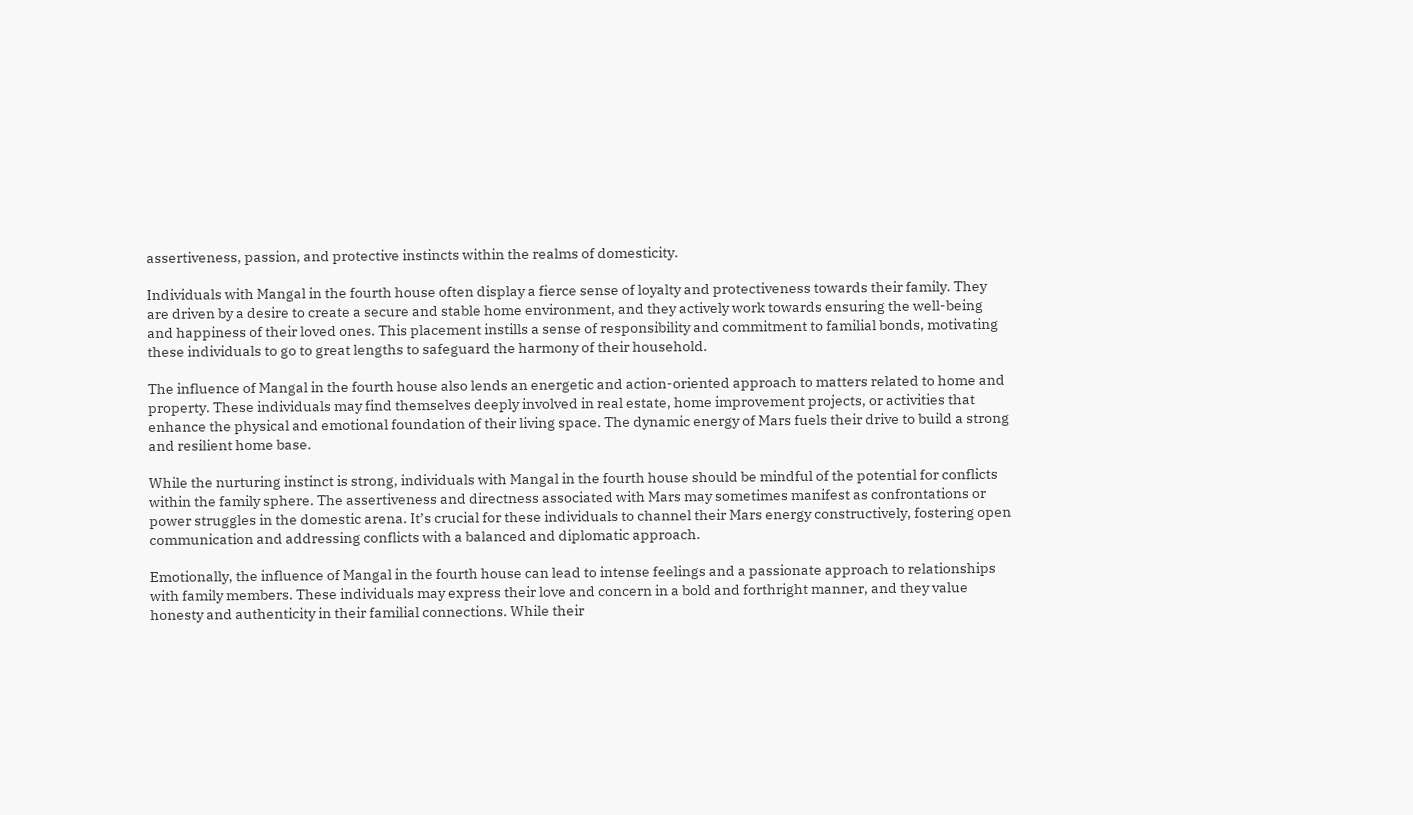assertiveness, passion, and protective instincts within the realms of domesticity.

Individuals with Mangal in the fourth house often display a fierce sense of loyalty and protectiveness towards their family. They are driven by a desire to create a secure and stable home environment, and they actively work towards ensuring the well-being and happiness of their loved ones. This placement instills a sense of responsibility and commitment to familial bonds, motivating these individuals to go to great lengths to safeguard the harmony of their household.

The influence of Mangal in the fourth house also lends an energetic and action-oriented approach to matters related to home and property. These individuals may find themselves deeply involved in real estate, home improvement projects, or activities that enhance the physical and emotional foundation of their living space. The dynamic energy of Mars fuels their drive to build a strong and resilient home base.

While the nurturing instinct is strong, individuals with Mangal in the fourth house should be mindful of the potential for conflicts within the family sphere. The assertiveness and directness associated with Mars may sometimes manifest as confrontations or power struggles in the domestic arena. It’s crucial for these individuals to channel their Mars energy constructively, fostering open communication and addressing conflicts with a balanced and diplomatic approach.

Emotionally, the influence of Mangal in the fourth house can lead to intense feelings and a passionate approach to relationships with family members. These individuals may express their love and concern in a bold and forthright manner, and they value honesty and authenticity in their familial connections. While their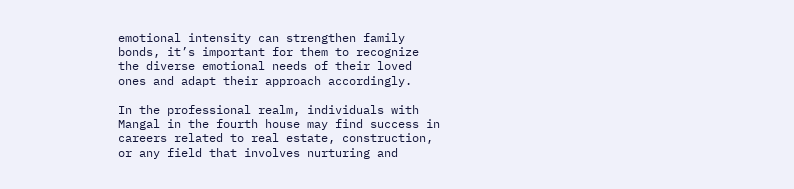emotional intensity can strengthen family bonds, it’s important for them to recognize the diverse emotional needs of their loved ones and adapt their approach accordingly.

In the professional realm, individuals with Mangal in the fourth house may find success in careers related to real estate, construction, or any field that involves nurturing and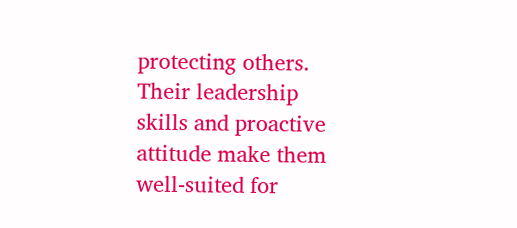protecting others. Their leadership skills and proactive attitude make them well-suited for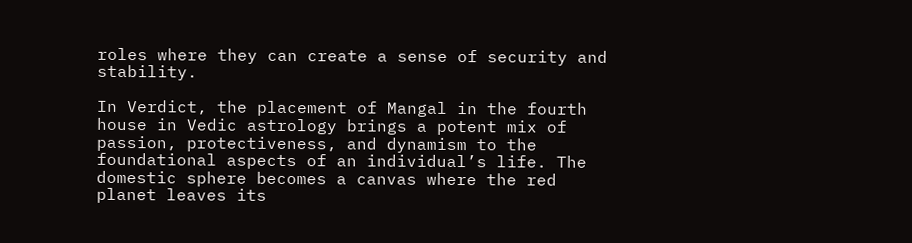roles where they can create a sense of security and stability.

In Verdict, the placement of Mangal in the fourth house in Vedic astrology brings a potent mix of passion, protectiveness, and dynamism to the foundational aspects of an individual’s life. The domestic sphere becomes a canvas where the red planet leaves its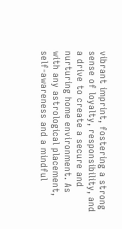vibrant imprint, fostering a strong sense of loyalty, responsibility, and a drive to create a secure and nurturing home environment. As with any astrological placement, self-awareness and a mindful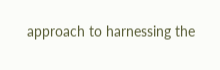approach to harnessing the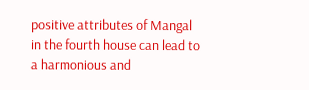positive attributes of Mangal in the fourth house can lead to a harmonious and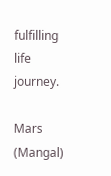fulfilling life journey.

Mars (Mangal)